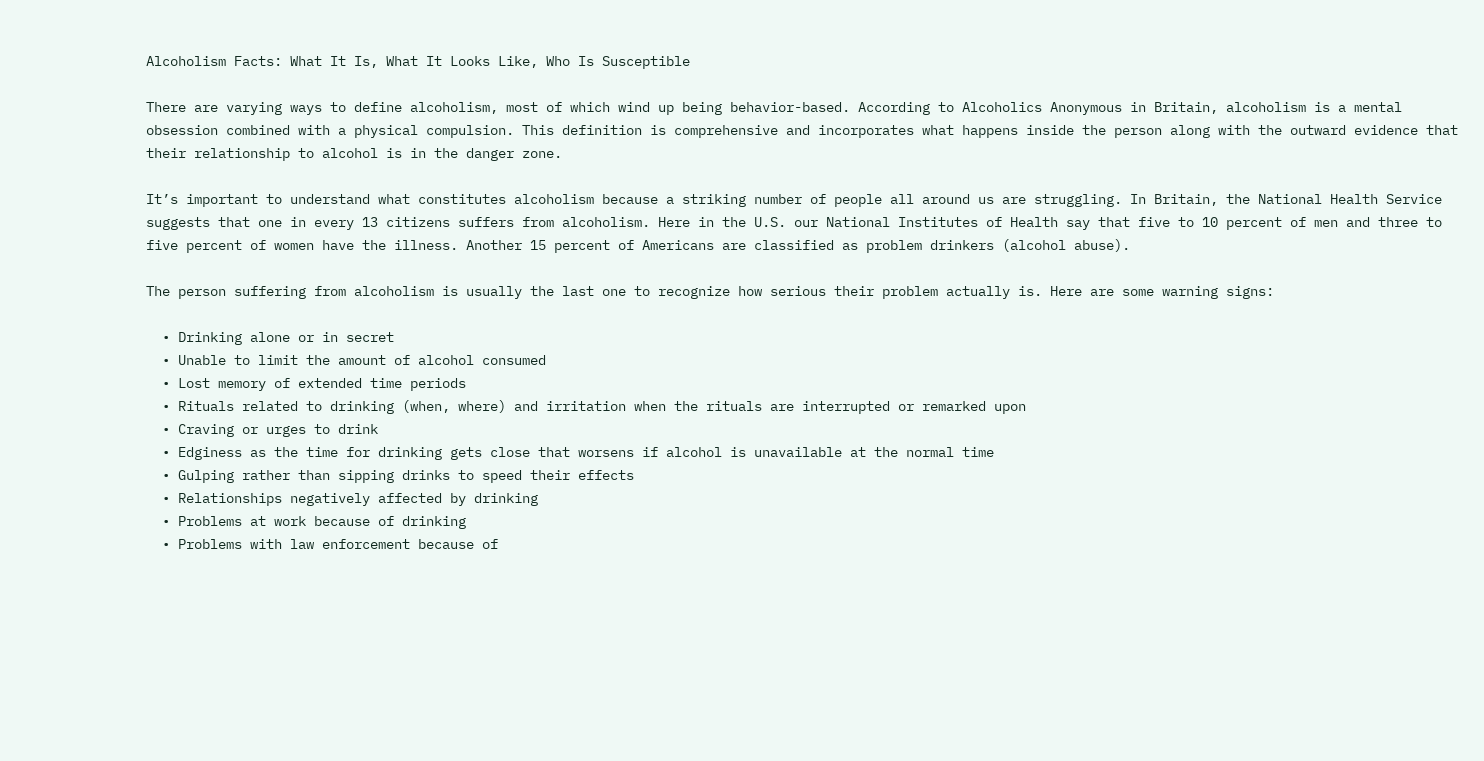Alcoholism Facts: What It Is, What It Looks Like, Who Is Susceptible

There are varying ways to define alcoholism, most of which wind up being behavior-based. According to Alcoholics Anonymous in Britain, alcoholism is a mental obsession combined with a physical compulsion. This definition is comprehensive and incorporates what happens inside the person along with the outward evidence that their relationship to alcohol is in the danger zone.

It’s important to understand what constitutes alcoholism because a striking number of people all around us are struggling. In Britain, the National Health Service suggests that one in every 13 citizens suffers from alcoholism. Here in the U.S. our National Institutes of Health say that five to 10 percent of men and three to five percent of women have the illness. Another 15 percent of Americans are classified as problem drinkers (alcohol abuse).

The person suffering from alcoholism is usually the last one to recognize how serious their problem actually is. Here are some warning signs:

  • Drinking alone or in secret
  • Unable to limit the amount of alcohol consumed
  • Lost memory of extended time periods
  • Rituals related to drinking (when, where) and irritation when the rituals are interrupted or remarked upon
  • Craving or urges to drink
  • Edginess as the time for drinking gets close that worsens if alcohol is unavailable at the normal time
  • Gulping rather than sipping drinks to speed their effects
  • Relationships negatively affected by drinking
  • Problems at work because of drinking
  • Problems with law enforcement because of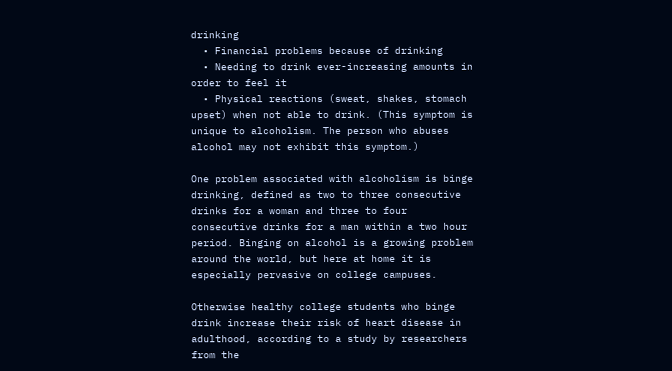drinking
  • Financial problems because of drinking
  • Needing to drink ever-increasing amounts in order to feel it
  • Physical reactions (sweat, shakes, stomach upset) when not able to drink. (This symptom is unique to alcoholism. The person who abuses alcohol may not exhibit this symptom.)

One problem associated with alcoholism is binge drinking, defined as two to three consecutive drinks for a woman and three to four consecutive drinks for a man within a two hour period. Binging on alcohol is a growing problem around the world, but here at home it is especially pervasive on college campuses.

Otherwise healthy college students who binge drink increase their risk of heart disease in adulthood, according to a study by researchers from the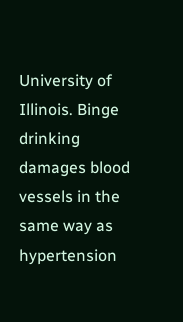University of Illinois. Binge drinking damages blood vessels in the same way as hypertension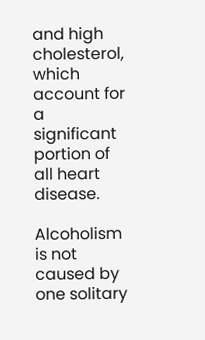and high cholesterol, which account for a significant portion of all heart disease.

Alcoholism is not caused by one solitary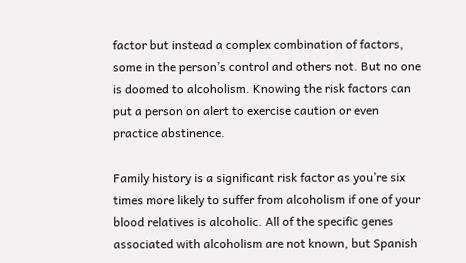factor but instead a complex combination of factors, some in the person’s control and others not. But no one is doomed to alcoholism. Knowing the risk factors can put a person on alert to exercise caution or even practice abstinence.

Family history is a significant risk factor as you’re six times more likely to suffer from alcoholism if one of your blood relatives is alcoholic. All of the specific genes associated with alcoholism are not known, but Spanish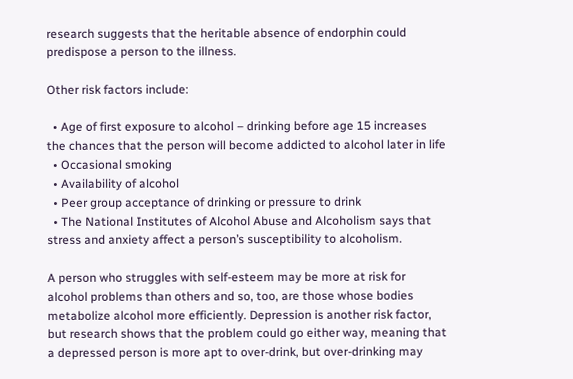research suggests that the heritable absence of endorphin could predispose a person to the illness.

Other risk factors include:

  • Age of first exposure to alcohol – drinking before age 15 increases the chances that the person will become addicted to alcohol later in life
  • Occasional smoking
  • Availability of alcohol
  • Peer group acceptance of drinking or pressure to drink
  • The National Institutes of Alcohol Abuse and Alcoholism says that stress and anxiety affect a person’s susceptibility to alcoholism.

A person who struggles with self-esteem may be more at risk for alcohol problems than others and so, too, are those whose bodies metabolize alcohol more efficiently. Depression is another risk factor, but research shows that the problem could go either way, meaning that a depressed person is more apt to over-drink, but over-drinking may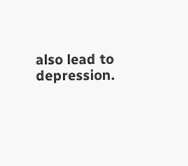also lead to depression.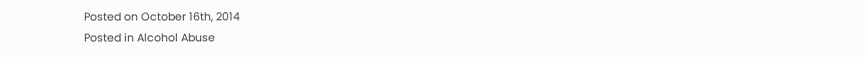Posted on October 16th, 2014
Posted in Alcohol Abuse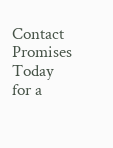Contact Promises Today for a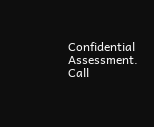Confidential Assessment.
Call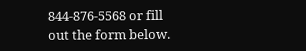844-876-5568 or fill out the form below.